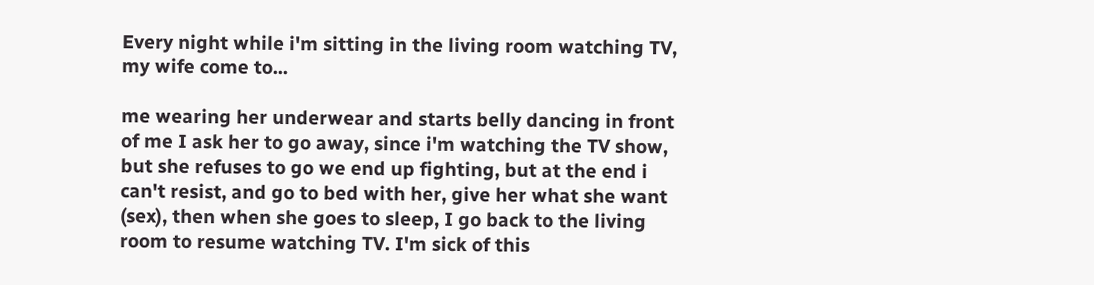Every night while i'm sitting in the living room watching TV, my wife come to...

me wearing her underwear and starts belly dancing in front of me I ask her to go away, since i'm watching the TV show, but she refuses to go we end up fighting, but at the end i can't resist, and go to bed with her, give her what she want (sex), then when she goes to sleep, I go back to the living room to resume watching TV. I'm sick of this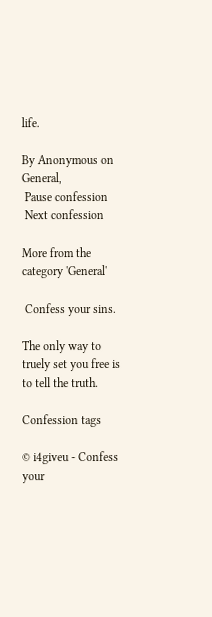life.

By Anonymous on General,
 Pause confession
 Next confession

More from the category 'General'

 Confess your sins.

The only way to truely set you free is to tell the truth.

Confession tags

© i4giveu - Confess your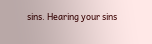sins. Hearing your sins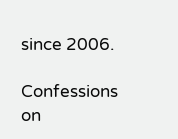since 2006.

Confessions on